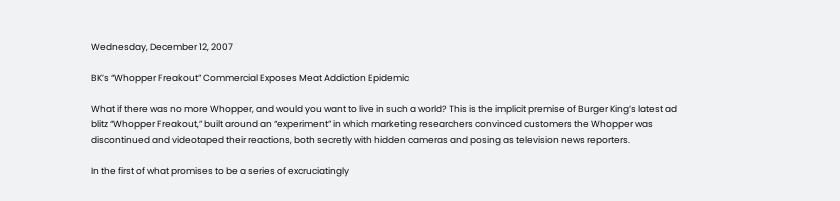Wednesday, December 12, 2007

BK’s “Whopper Freakout” Commercial Exposes Meat Addiction Epidemic

What if there was no more Whopper, and would you want to live in such a world? This is the implicit premise of Burger King’s latest ad blitz “Whopper Freakout,” built around an “experiment” in which marketing researchers convinced customers the Whopper was discontinued and videotaped their reactions, both secretly with hidden cameras and posing as television news reporters.

In the first of what promises to be a series of excruciatingly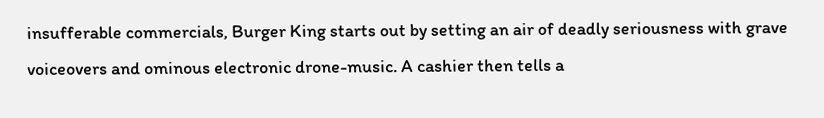insufferable commercials, Burger King starts out by setting an air of deadly seriousness with grave voiceovers and ominous electronic drone-music. A cashier then tells a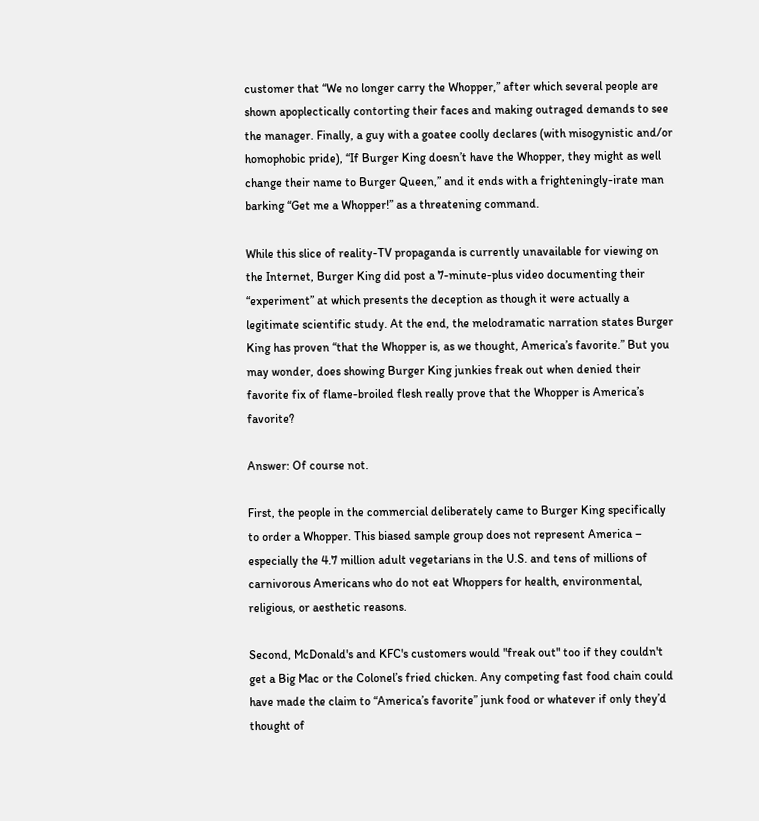customer that “We no longer carry the Whopper,” after which several people are shown apoplectically contorting their faces and making outraged demands to see the manager. Finally, a guy with a goatee coolly declares (with misogynistic and/or homophobic pride), “If Burger King doesn’t have the Whopper, they might as well change their name to Burger Queen,” and it ends with a frighteningly-irate man barking “Get me a Whopper!” as a threatening command.

While this slice of reality-TV propaganda is currently unavailable for viewing on the Internet, Burger King did post a 7-minute-plus video documenting their “experiment” at which presents the deception as though it were actually a legitimate scientific study. At the end, the melodramatic narration states Burger King has proven “that the Whopper is, as we thought, America’s favorite.” But you may wonder, does showing Burger King junkies freak out when denied their favorite fix of flame-broiled flesh really prove that the Whopper is America’s favorite?

Answer: Of course not.

First, the people in the commercial deliberately came to Burger King specifically to order a Whopper. This biased sample group does not represent America – especially the 4.7 million adult vegetarians in the U.S. and tens of millions of carnivorous Americans who do not eat Whoppers for health, environmental, religious, or aesthetic reasons.

Second, McDonald's and KFC's customers would "freak out" too if they couldn't get a Big Mac or the Colonel’s fried chicken. Any competing fast food chain could have made the claim to “America’s favorite” junk food or whatever if only they’d thought of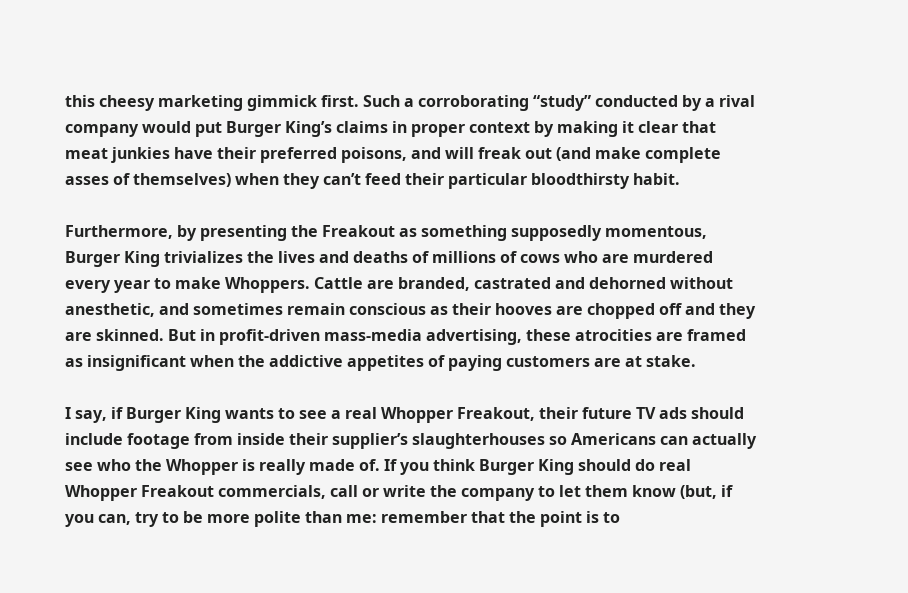this cheesy marketing gimmick first. Such a corroborating “study” conducted by a rival company would put Burger King’s claims in proper context by making it clear that meat junkies have their preferred poisons, and will freak out (and make complete asses of themselves) when they can’t feed their particular bloodthirsty habit.

Furthermore, by presenting the Freakout as something supposedly momentous, Burger King trivializes the lives and deaths of millions of cows who are murdered every year to make Whoppers. Cattle are branded, castrated and dehorned without anesthetic, and sometimes remain conscious as their hooves are chopped off and they are skinned. But in profit-driven mass-media advertising, these atrocities are framed as insignificant when the addictive appetites of paying customers are at stake.

I say, if Burger King wants to see a real Whopper Freakout, their future TV ads should include footage from inside their supplier’s slaughterhouses so Americans can actually see who the Whopper is really made of. If you think Burger King should do real Whopper Freakout commercials, call or write the company to let them know (but, if you can, try to be more polite than me: remember that the point is to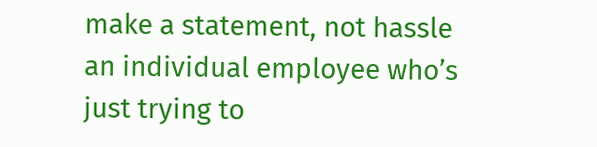make a statement, not hassle an individual employee who’s just trying to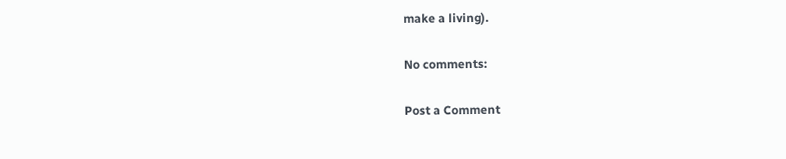make a living).

No comments:

Post a Comment